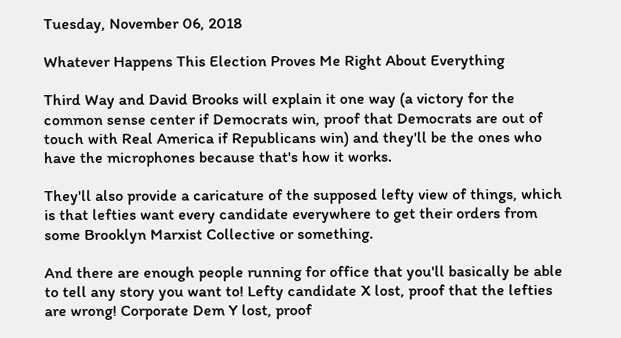Tuesday, November 06, 2018

Whatever Happens This Election Proves Me Right About Everything

Third Way and David Brooks will explain it one way (a victory for the common sense center if Democrats win, proof that Democrats are out of touch with Real America if Republicans win) and they'll be the ones who have the microphones because that's how it works.

They'll also provide a caricature of the supposed lefty view of things, which is that lefties want every candidate everywhere to get their orders from some Brooklyn Marxist Collective or something.

And there are enough people running for office that you'll basically be able to tell any story you want to! Lefty candidate X lost, proof that the lefties are wrong! Corporate Dem Y lost, proof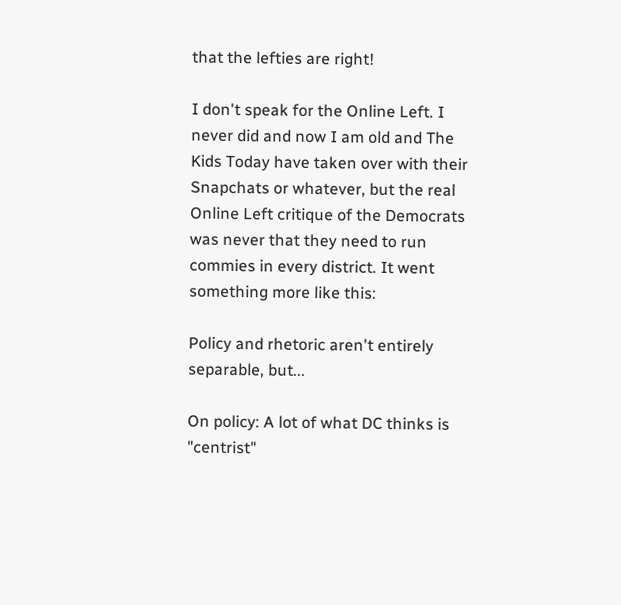that the lefties are right!

I don't speak for the Online Left. I never did and now I am old and The Kids Today have taken over with their Snapchats or whatever, but the real Online Left critique of the Democrats was never that they need to run commies in every district. It went something more like this:

Policy and rhetoric aren't entirely separable, but...

On policy: A lot of what DC thinks is "centrist"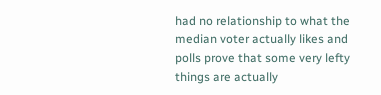had no relationship to what the median voter actually likes and polls prove that some very lefty things are actually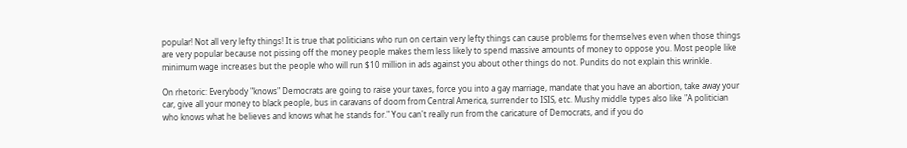popular! Not all very lefty things! It is true that politicians who run on certain very lefty things can cause problems for themselves even when those things are very popular because not pissing off the money people makes them less likely to spend massive amounts of money to oppose you. Most people like minimum wage increases but the people who will run $10 million in ads against you about other things do not. Pundits do not explain this wrinkle.

On rhetoric: Everybody "knows" Democrats are going to raise your taxes, force you into a gay marriage, mandate that you have an abortion, take away your car, give all your money to black people, bus in caravans of doom from Central America, surrender to ISIS, etc. Mushy middle types also like "A politician who knows what he believes and knows what he stands for." You can't really run from the caricature of Democrats, and if you do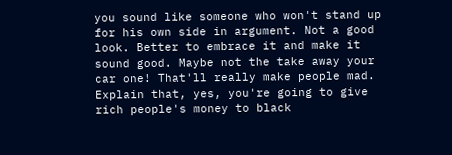you sound like someone who won't stand up for his own side in argument. Not a good look. Better to embrace it and make it sound good. Maybe not the take away your car one! That'll really make people mad. Explain that, yes, you're going to give rich people's money to black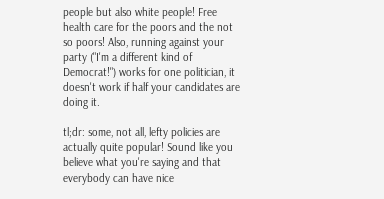people but also white people! Free health care for the poors and the not so poors! Also, running against your party ("I'm a different kind of Democrat!") works for one politician, it doesn't work if half your candidates are doing it.

tl;dr: some, not all, lefty policies are actually quite popular! Sound like you believe what you're saying and that everybody can have nice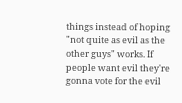things instead of hoping "not quite as evil as the other guys" works. If people want evil they're gonna vote for the evil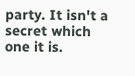party. It isn't a secret which one it is.